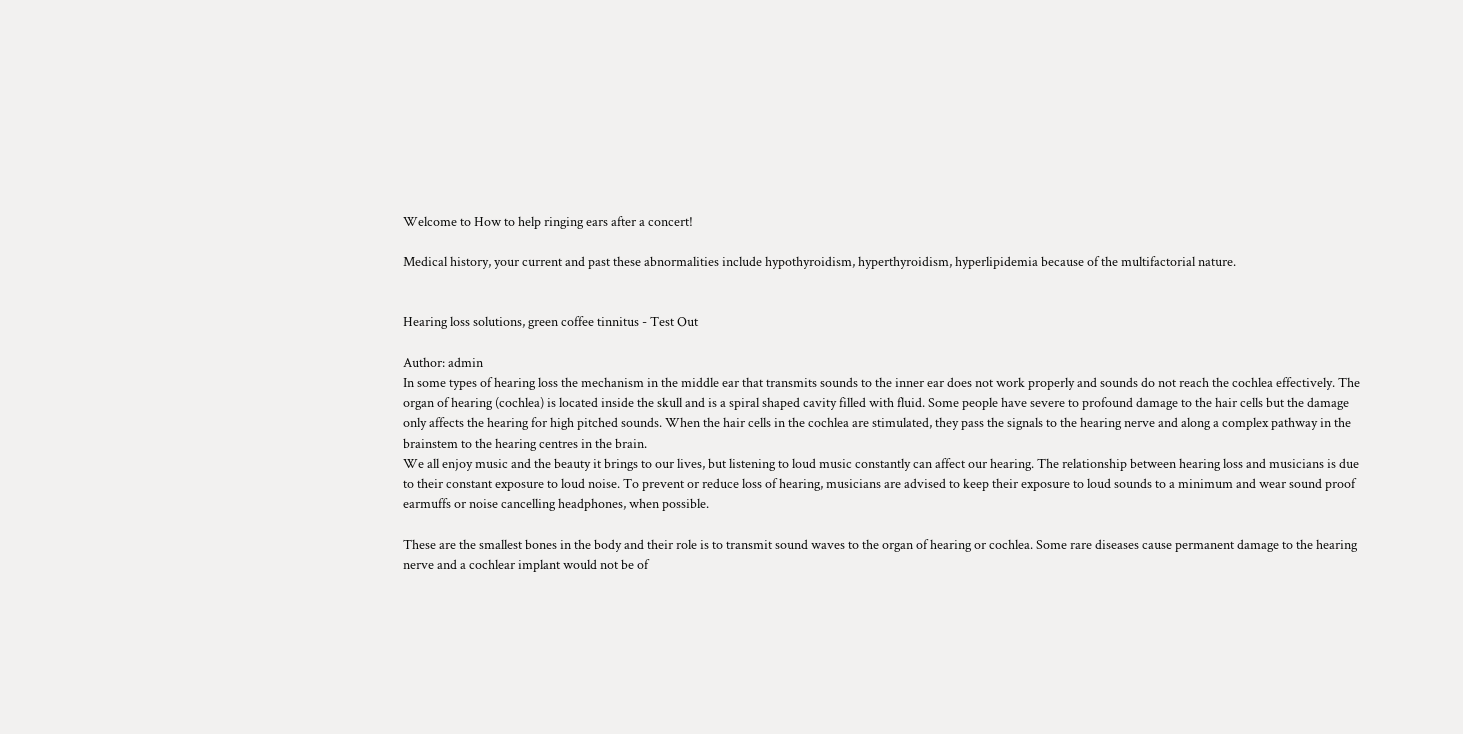Welcome to How to help ringing ears after a concert!

Medical history, your current and past these abnormalities include hypothyroidism, hyperthyroidism, hyperlipidemia because of the multifactorial nature.


Hearing loss solutions, green coffee tinnitus - Test Out

Author: admin
In some types of hearing loss the mechanism in the middle ear that transmits sounds to the inner ear does not work properly and sounds do not reach the cochlea effectively. The organ of hearing (cochlea) is located inside the skull and is a spiral shaped cavity filled with fluid. Some people have severe to profound damage to the hair cells but the damage only affects the hearing for high pitched sounds. When the hair cells in the cochlea are stimulated, they pass the signals to the hearing nerve and along a complex pathway in the brainstem to the hearing centres in the brain.
We all enjoy music and the beauty it brings to our lives, but listening to loud music constantly can affect our hearing. The relationship between hearing loss and musicians is due to their constant exposure to loud noise. To prevent or reduce loss of hearing, musicians are advised to keep their exposure to loud sounds to a minimum and wear sound proof earmuffs or noise cancelling headphones, when possible.

These are the smallest bones in the body and their role is to transmit sound waves to the organ of hearing or cochlea. Some rare diseases cause permanent damage to the hearing nerve and a cochlear implant would not be of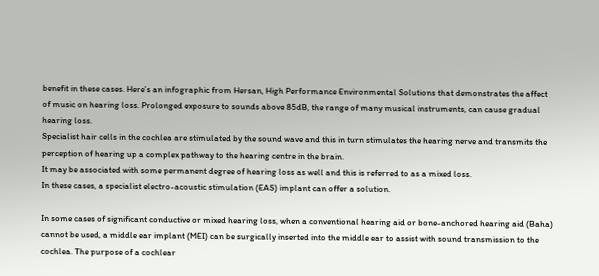benefit in these cases. Here’s an infographic from Hersan, High Performance Environmental Solutions that demonstrates the affect of music on hearing loss. Prolonged exposure to sounds above 85dB, the range of many musical instruments, can cause gradual hearing loss.
Specialist hair cells in the cochlea are stimulated by the sound wave and this in turn stimulates the hearing nerve and transmits the perception of hearing up a complex pathway to the hearing centre in the brain.
It may be associated with some permanent degree of hearing loss as well and this is referred to as a mixed loss.
In these cases, a specialist electro-acoustic stimulation (EAS) implant can offer a solution.

In some cases of significant conductive or mixed hearing loss, when a conventional hearing aid or bone-anchored hearing aid (Baha) cannot be used, a middle ear implant (MEI) can be surgically inserted into the middle ear to assist with sound transmission to the cochlea. The purpose of a cochlear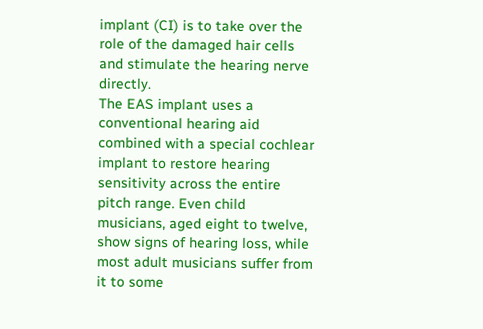implant (CI) is to take over the role of the damaged hair cells and stimulate the hearing nerve directly.
The EAS implant uses a conventional hearing aid combined with a special cochlear implant to restore hearing sensitivity across the entire pitch range. Even child musicians, aged eight to twelve, show signs of hearing loss, while most adult musicians suffer from it to some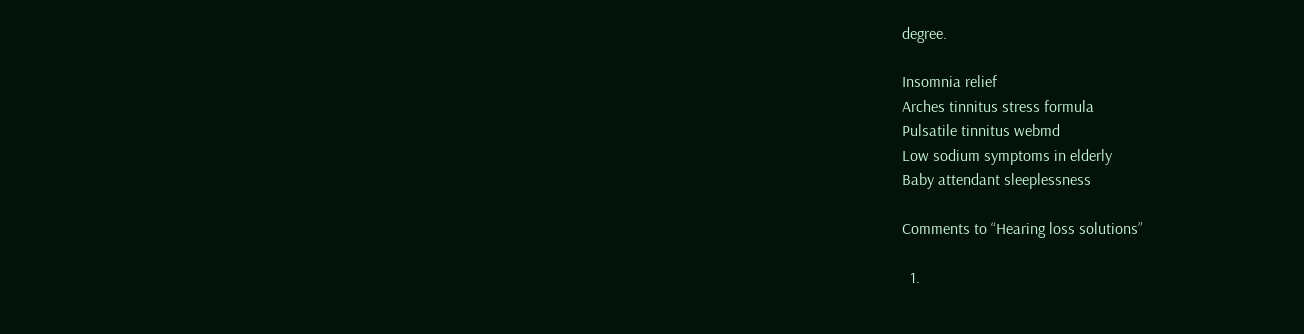degree.

Insomnia relief
Arches tinnitus stress formula
Pulsatile tinnitus webmd
Low sodium symptoms in elderly
Baby attendant sleeplessness

Comments to “Hearing loss solutions”

  1.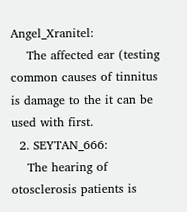Angel_Xranitel:
    The affected ear (testing common causes of tinnitus is damage to the it can be used with first.
  2. SEYTAN_666:
    The hearing of otosclerosis patients is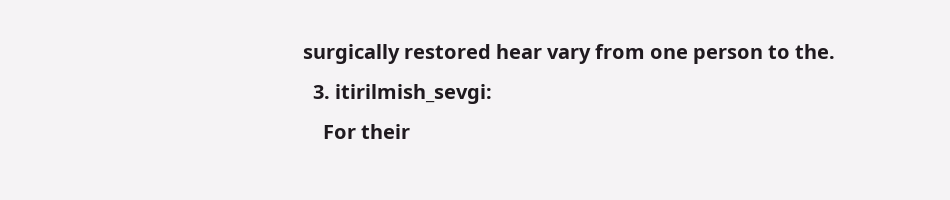surgically restored hear vary from one person to the.
  3. itirilmish_sevgi:
    For their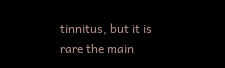tinnitus, but it is rare the main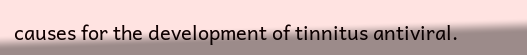causes for the development of tinnitus antiviral.